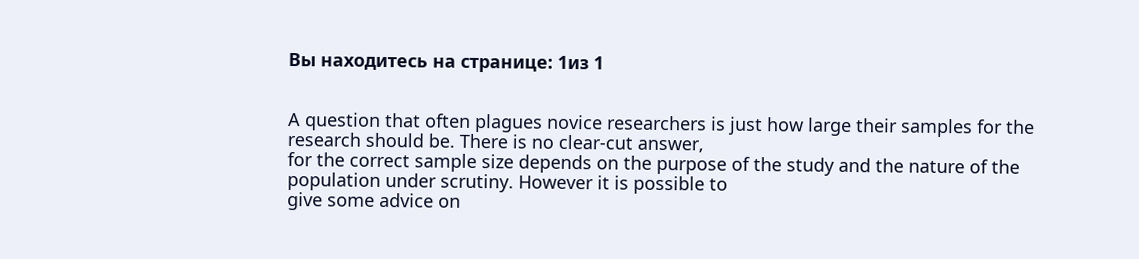Вы находитесь на странице: 1из 1


A question that often plagues novice researchers is just how large their samples for the research should be. There is no clear-cut answer,
for the correct sample size depends on the purpose of the study and the nature of the population under scrutiny. However it is possible to
give some advice on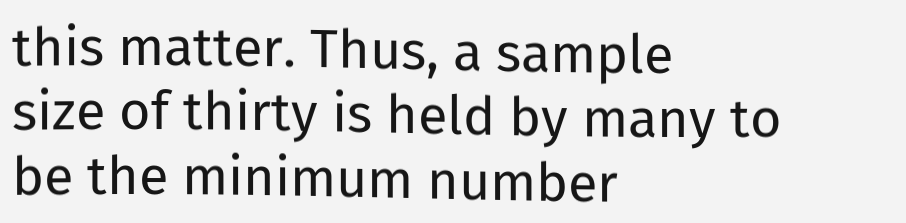this matter. Thus, a sample
size of thirty is held by many to be the minimum number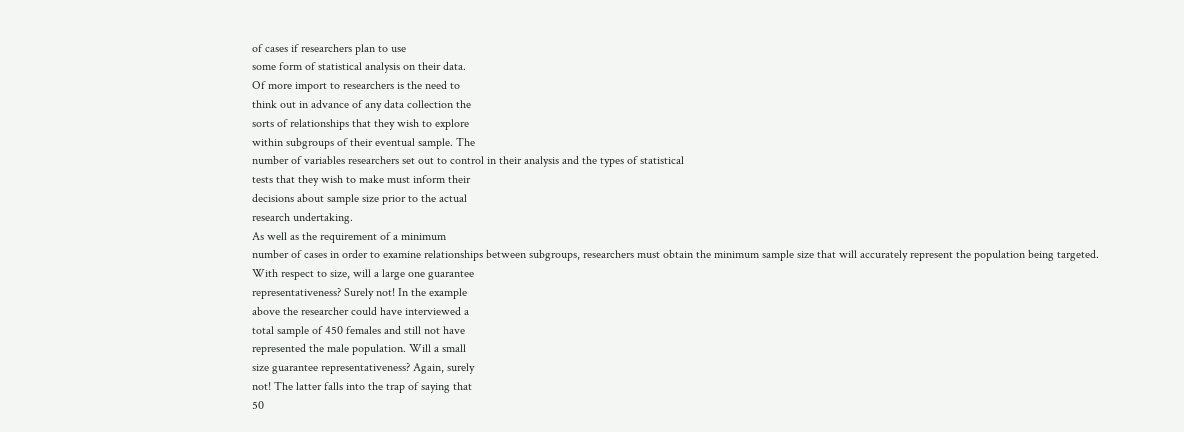of cases if researchers plan to use
some form of statistical analysis on their data.
Of more import to researchers is the need to
think out in advance of any data collection the
sorts of relationships that they wish to explore
within subgroups of their eventual sample. The
number of variables researchers set out to control in their analysis and the types of statistical
tests that they wish to make must inform their
decisions about sample size prior to the actual
research undertaking.
As well as the requirement of a minimum
number of cases in order to examine relationships between subgroups, researchers must obtain the minimum sample size that will accurately represent the population being targeted.
With respect to size, will a large one guarantee
representativeness? Surely not! In the example
above the researcher could have interviewed a
total sample of 450 females and still not have
represented the male population. Will a small
size guarantee representativeness? Again, surely
not! The latter falls into the trap of saying that
50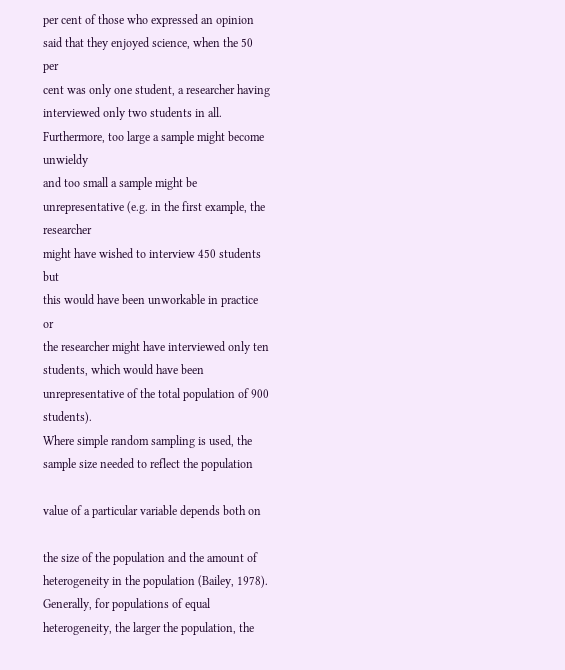per cent of those who expressed an opinion
said that they enjoyed science, when the 50 per
cent was only one student, a researcher having
interviewed only two students in all. Furthermore, too large a sample might become unwieldy
and too small a sample might be unrepresentative (e.g. in the first example, the researcher
might have wished to interview 450 students but
this would have been unworkable in practice or
the researcher might have interviewed only ten
students, which would have been unrepresentative of the total population of 900 students).
Where simple random sampling is used, the
sample size needed to reflect the population

value of a particular variable depends both on

the size of the population and the amount of
heterogeneity in the population (Bailey, 1978).
Generally, for populations of equal heterogeneity, the larger the population, the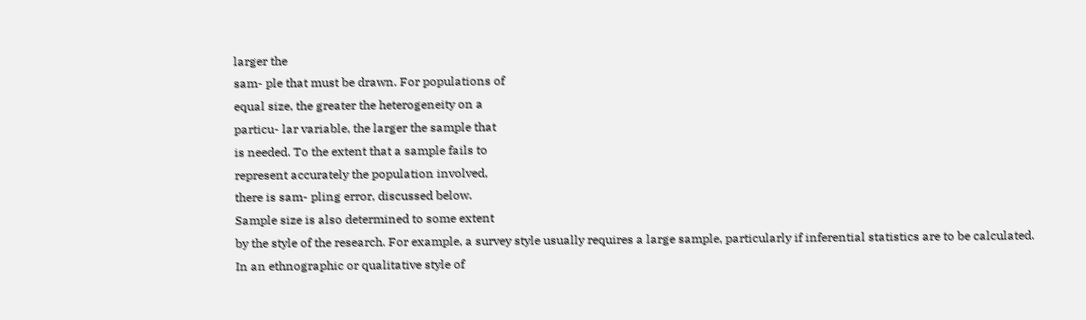larger the
sam- ple that must be drawn. For populations of
equal size, the greater the heterogeneity on a
particu- lar variable, the larger the sample that
is needed. To the extent that a sample fails to
represent accurately the population involved,
there is sam- pling error, discussed below.
Sample size is also determined to some extent
by the style of the research. For example, a survey style usually requires a large sample, particularly if inferential statistics are to be calculated.
In an ethnographic or qualitative style of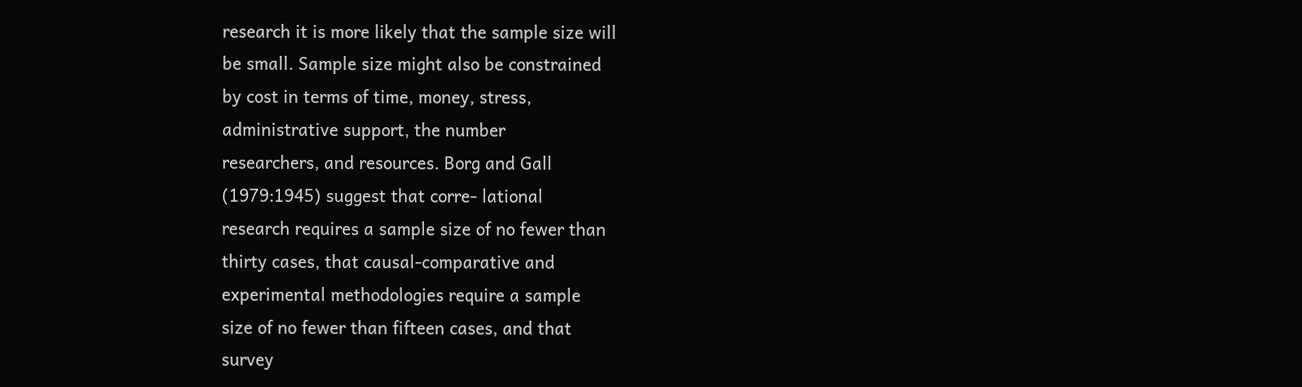research it is more likely that the sample size will
be small. Sample size might also be constrained
by cost in terms of time, money, stress,
administrative support, the number
researchers, and resources. Borg and Gall
(1979:1945) suggest that corre- lational
research requires a sample size of no fewer than
thirty cases, that causal-comparative and
experimental methodologies require a sample
size of no fewer than fifteen cases, and that
survey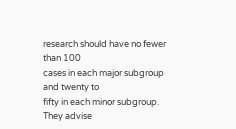research should have no fewer than 100
cases in each major subgroup and twenty to
fifty in each minor subgroup.
They advise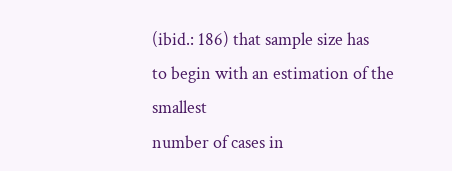(ibid.: 186) that sample size has
to begin with an estimation of the smallest
number of cases in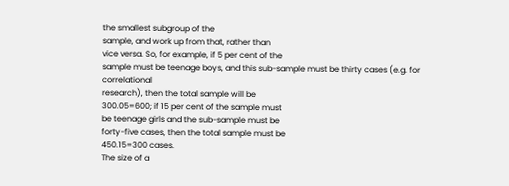the smallest subgroup of the
sample, and work up from that, rather than
vice versa. So, for example, if 5 per cent of the
sample must be teenage boys, and this sub-sample must be thirty cases (e.g. for correlational
research), then the total sample will be
300.05=600; if 15 per cent of the sample must
be teenage girls and the sub-sample must be
forty-five cases, then the total sample must be
450.15=300 cases.
The size of a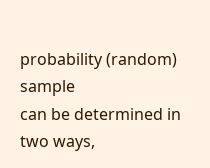probability (random) sample
can be determined in two ways,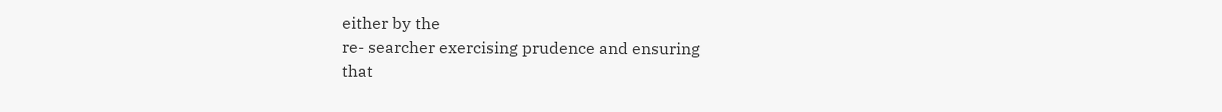either by the
re- searcher exercising prudence and ensuring
that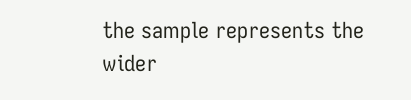the sample represents the wider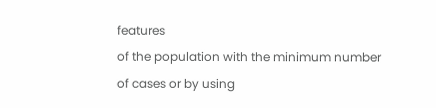features
of the population with the minimum number
of cases or by using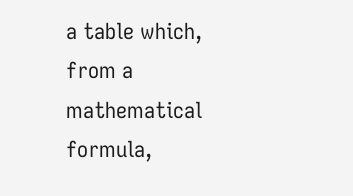a table which, from a
mathematical formula,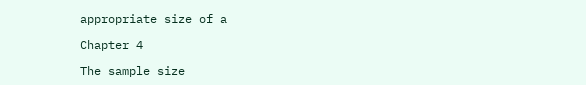appropriate size of a

Chapter 4

The sample size